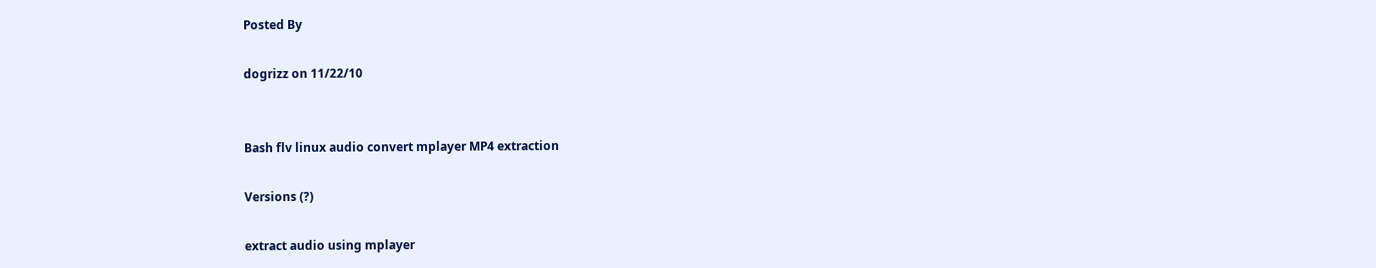Posted By

dogrizz on 11/22/10


Bash flv linux audio convert mplayer MP4 extraction

Versions (?)

extract audio using mplayer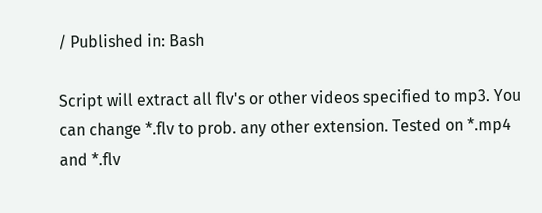/ Published in: Bash

Script will extract all flv's or other videos specified to mp3. You can change *.flv to prob. any other extension. Tested on *.mp4 and *.flv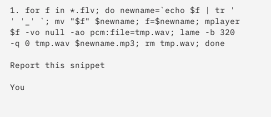1. for f in *.flv; do newname=`echo $f | tr ' ' '_' `; mv "$f" $newname; f=$newname; mplayer $f -vo null -ao pcm:file=tmp.wav; lame -b 320 -q 0 tmp.wav $newname.mp3; rm tmp.wav; done

Report this snippet

You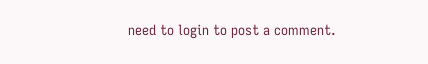need to login to post a comment.